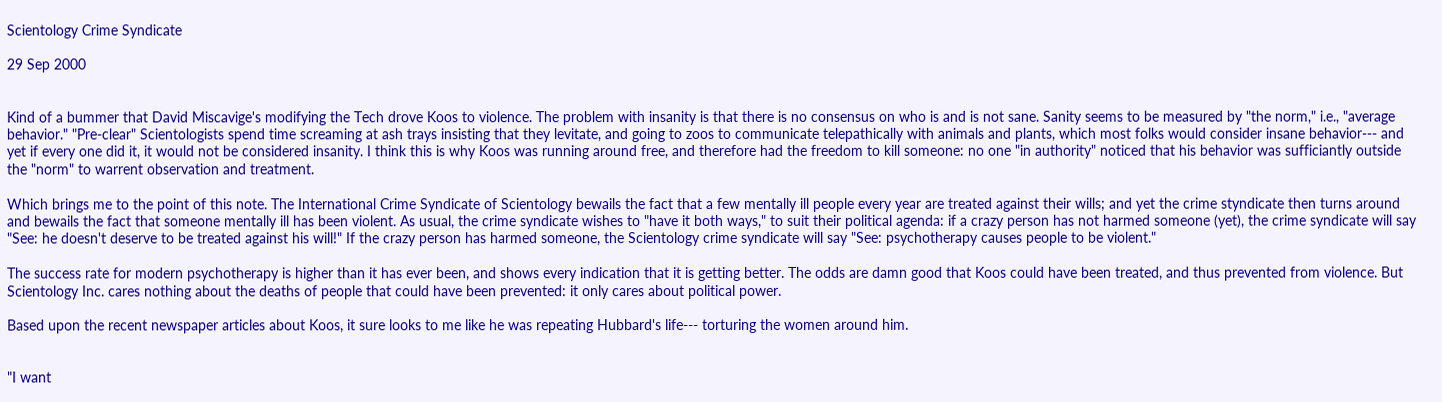Scientology Crime Syndicate

29 Sep 2000


Kind of a bummer that David Miscavige's modifying the Tech drove Koos to violence. The problem with insanity is that there is no consensus on who is and is not sane. Sanity seems to be measured by "the norm," i.e., "average behavior." "Pre-clear" Scientologists spend time screaming at ash trays insisting that they levitate, and going to zoos to communicate telepathically with animals and plants, which most folks would consider insane behavior--- and yet if every one did it, it would not be considered insanity. I think this is why Koos was running around free, and therefore had the freedom to kill someone: no one "in authority" noticed that his behavior was sufficiantly outside the "norm" to warrent observation and treatment.

Which brings me to the point of this note. The International Crime Syndicate of Scientology bewails the fact that a few mentally ill people every year are treated against their wills; and yet the crime styndicate then turns around and bewails the fact that someone mentally ill has been violent. As usual, the crime syndicate wishes to "have it both ways," to suit their political agenda: if a crazy person has not harmed someone (yet), the crime syndicate will say "See: he doesn't deserve to be treated against his will!" If the crazy person has harmed someone, the Scientology crime syndicate will say "See: psychotherapy causes people to be violent."

The success rate for modern psychotherapy is higher than it has ever been, and shows every indication that it is getting better. The odds are damn good that Koos could have been treated, and thus prevented from violence. But Scientology Inc. cares nothing about the deaths of people that could have been prevented: it only cares about political power.

Based upon the recent newspaper articles about Koos, it sure looks to me like he was repeating Hubbard's life--- torturing the women around him.


"I want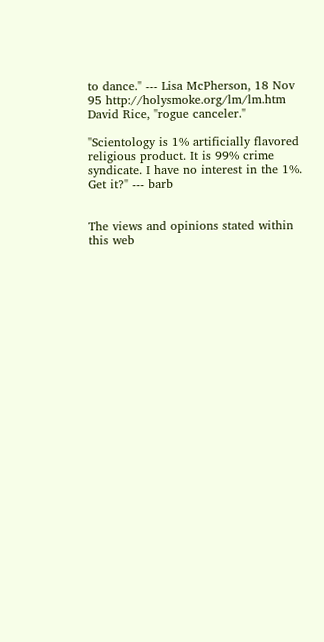to dance." --- Lisa McPherson, 18 Nov 95 http://holysmoke.org/lm/lm.htm David Rice, "rogue canceler."

"Scientology is 1% artificially flavored religious product. It is 99% crime syndicate. I have no interest in the 1%. Get it?" --- barb


The views and opinions stated within this web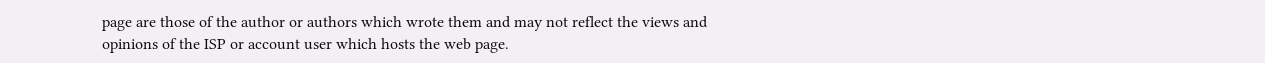page are those of the author or authors which wrote them and may not reflect the views and opinions of the ISP or account user which hosts the web page.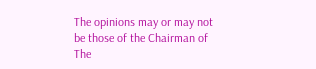The opinions may or may not be those of the Chairman of The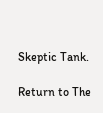Skeptic Tank.

Return to The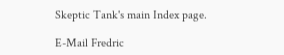Skeptic Tank's main Index page.

E-Mail Fredric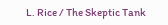L. Rice / The Skeptic Tank